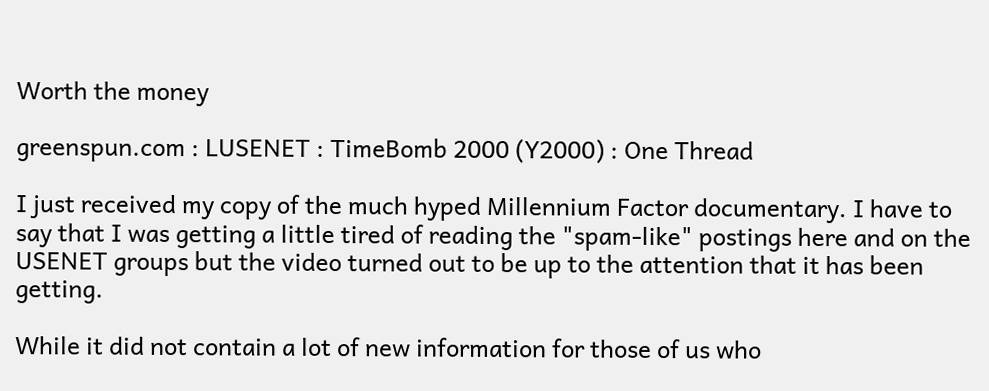Worth the money

greenspun.com : LUSENET : TimeBomb 2000 (Y2000) : One Thread

I just received my copy of the much hyped Millennium Factor documentary. I have to say that I was getting a little tired of reading the "spam-like" postings here and on the USENET groups but the video turned out to be up to the attention that it has been getting.

While it did not contain a lot of new information for those of us who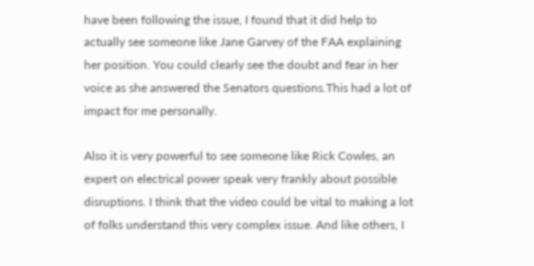have been following the issue, I found that it did help to actually see someone like Jane Garvey of the FAA explaining her position. You could clearly see the doubt and fear in her voice as she answered the Senators questions.This had a lot of impact for me personally.

Also it is very powerful to see someone like Rick Cowles, an expert on electrical power speak very frankly about possible disruptions. I think that the video could be vital to making a lot of folks understand this very complex issue. And like others, I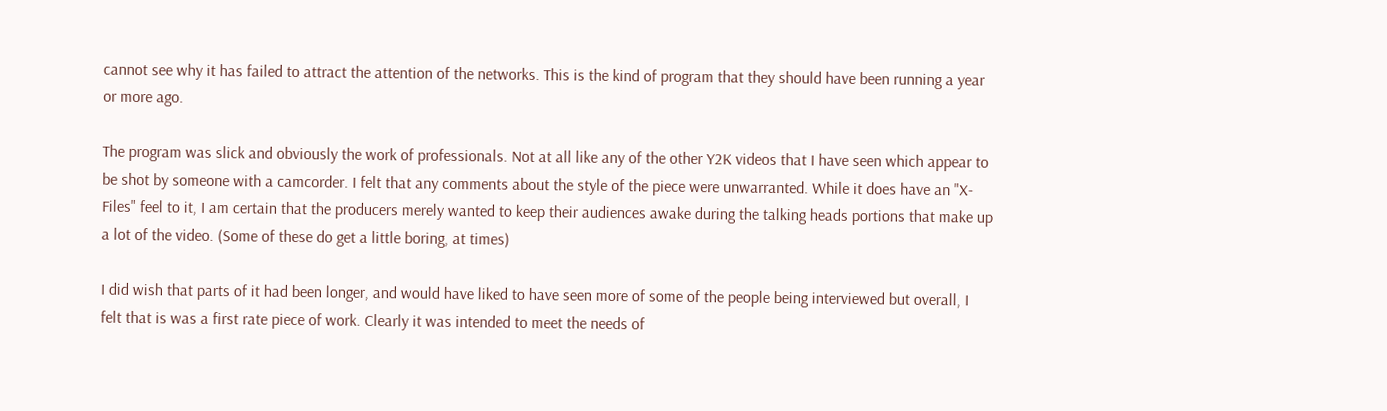cannot see why it has failed to attract the attention of the networks. This is the kind of program that they should have been running a year or more ago.

The program was slick and obviously the work of professionals. Not at all like any of the other Y2K videos that I have seen which appear to be shot by someone with a camcorder. I felt that any comments about the style of the piece were unwarranted. While it does have an "X-Files" feel to it, I am certain that the producers merely wanted to keep their audiences awake during the talking heads portions that make up a lot of the video. (Some of these do get a little boring, at times)

I did wish that parts of it had been longer, and would have liked to have seen more of some of the people being interviewed but overall, I felt that is was a first rate piece of work. Clearly it was intended to meet the needs of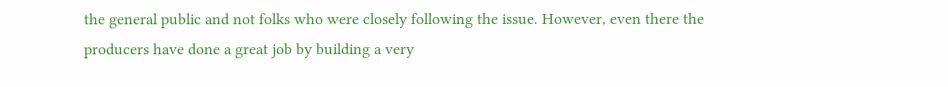the general public and not folks who were closely following the issue. However, even there the producers have done a great job by building a very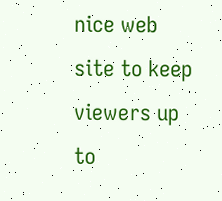nice web site to keep viewers up to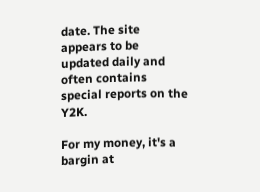date. The site appears to be updated daily and often contains special reports on the Y2K.

For my money, it's a bargin at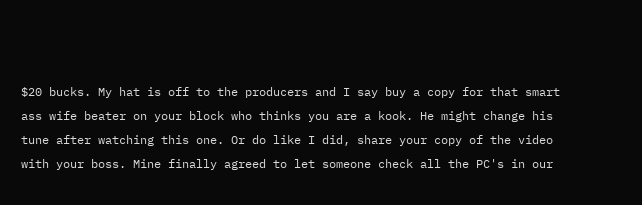$20 bucks. My hat is off to the producers and I say buy a copy for that smart ass wife beater on your block who thinks you are a kook. He might change his tune after watching this one. Or do like I did, share your copy of the video with your boss. Mine finally agreed to let someone check all the PC's in our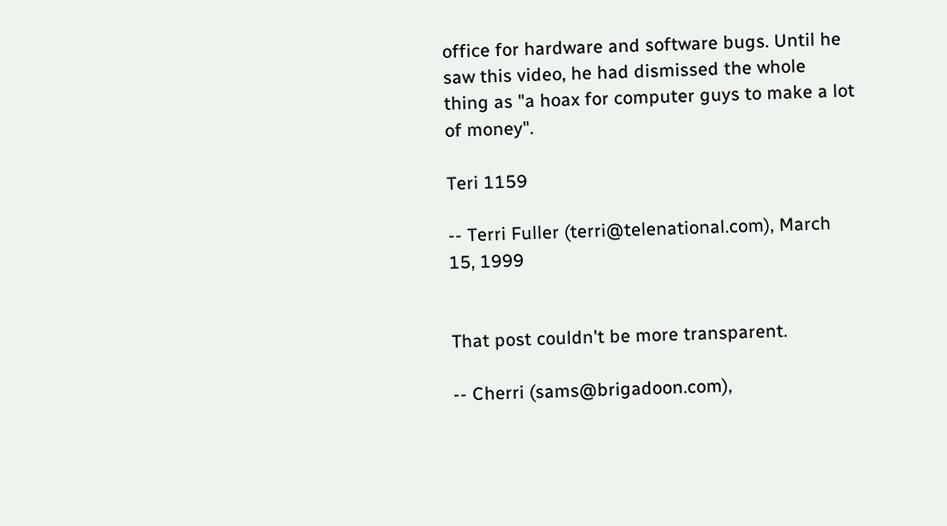office for hardware and software bugs. Until he saw this video, he had dismissed the whole thing as "a hoax for computer guys to make a lot of money".

Teri 1159

-- Terri Fuller (terri@telenational.com), March 15, 1999


That post couldn't be more transparent.

-- Cherri (sams@brigadoon.com),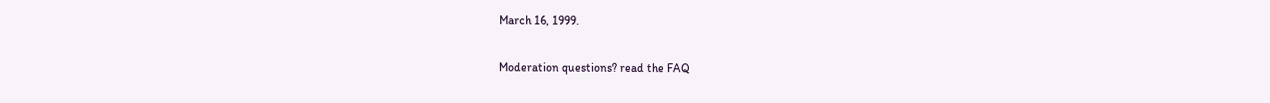March 16, 1999.

Moderation questions? read the FAQ